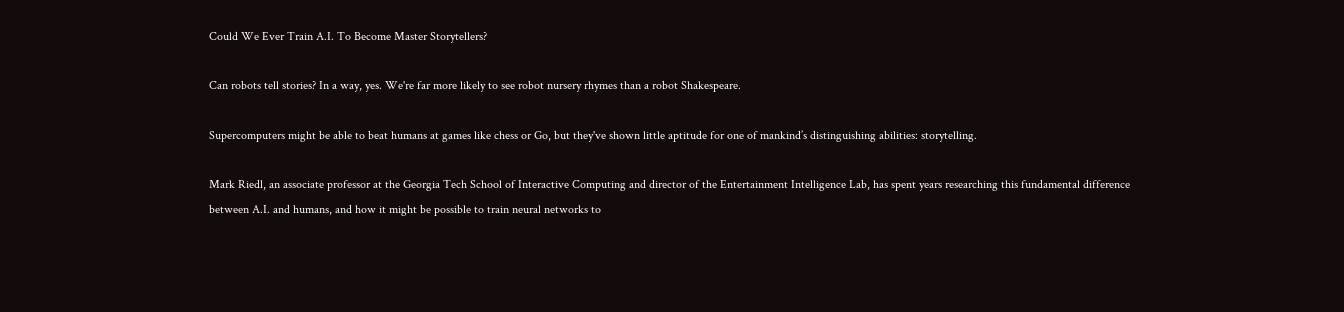Could We Ever Train A.I. To Become Master Storytellers?

Can robots tell stories? In a way, yes. We're far more likely to see robot nursery rhymes than a robot Shakespeare.

Supercomputers might be able to beat humans at games like chess or Go, but they've shown little aptitude for one of mankind’s distinguishing abilities: storytelling.

Mark Riedl, an associate professor at the Georgia Tech School of Interactive Computing and director of the Entertainment Intelligence Lab, has spent years researching this fundamental difference between A.I. and humans, and how it might be possible to train neural networks to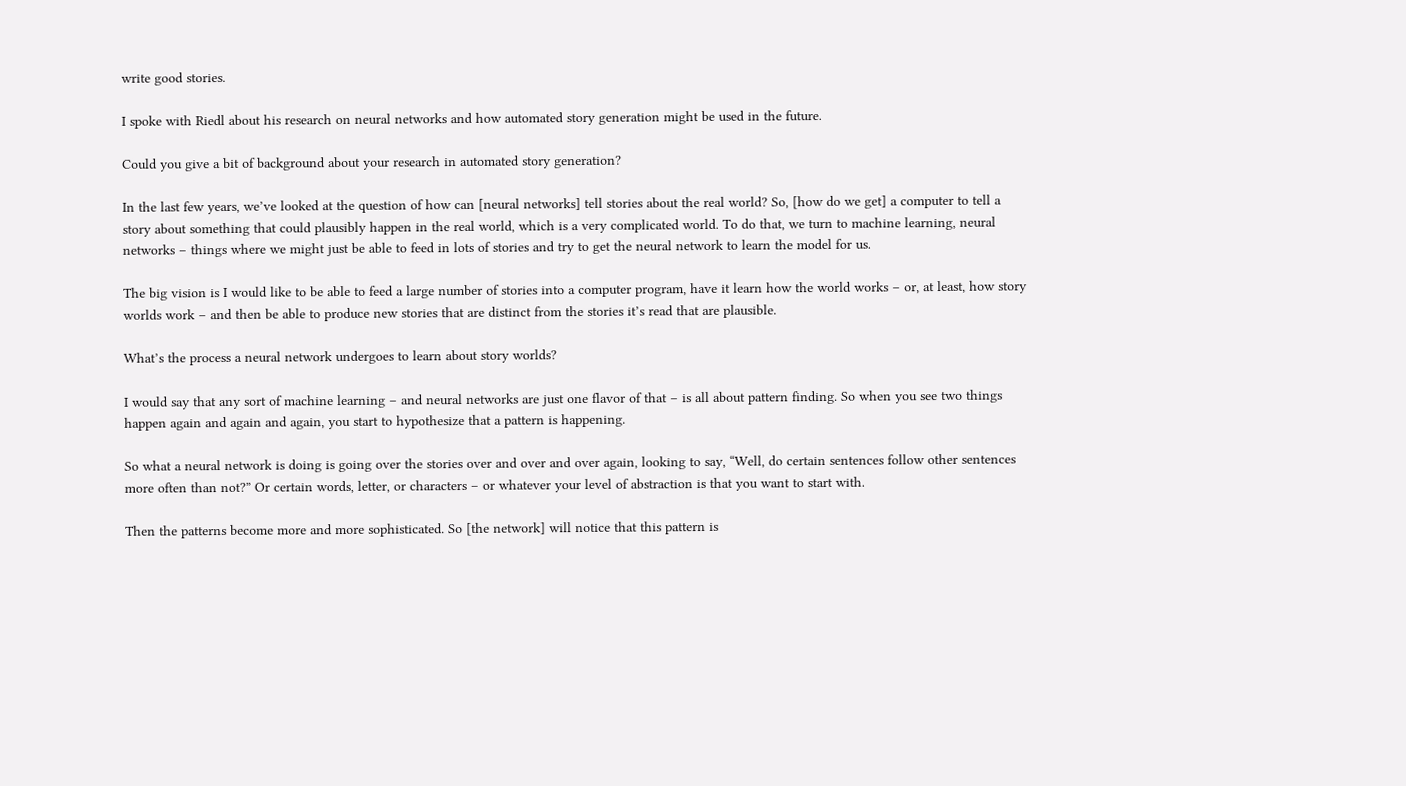write good stories.

I spoke with Riedl about his research on neural networks and how automated story generation might be used in the future.

Could you give a bit of background about your research in automated story generation?

In the last few years, we’ve looked at the question of how can [neural networks] tell stories about the real world? So, [how do we get] a computer to tell a story about something that could plausibly happen in the real world, which is a very complicated world. To do that, we turn to machine learning, neural networks – things where we might just be able to feed in lots of stories and try to get the neural network to learn the model for us.

The big vision is I would like to be able to feed a large number of stories into a computer program, have it learn how the world works – or, at least, how story worlds work – and then be able to produce new stories that are distinct from the stories it’s read that are plausible.

What’s the process a neural network undergoes to learn about story worlds?

I would say that any sort of machine learning – and neural networks are just one flavor of that – is all about pattern finding. So when you see two things happen again and again and again, you start to hypothesize that a pattern is happening.

So what a neural network is doing is going over the stories over and over and over again, looking to say, “Well, do certain sentences follow other sentences more often than not?” Or certain words, letter, or characters – or whatever your level of abstraction is that you want to start with.

Then the patterns become more and more sophisticated. So [the network] will notice that this pattern is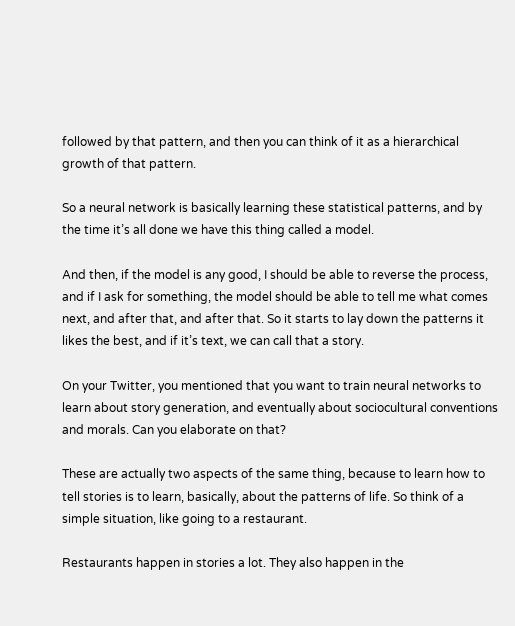followed by that pattern, and then you can think of it as a hierarchical growth of that pattern.

So a neural network is basically learning these statistical patterns, and by the time it’s all done we have this thing called a model.

And then, if the model is any good, I should be able to reverse the process, and if I ask for something, the model should be able to tell me what comes next, and after that, and after that. So it starts to lay down the patterns it likes the best, and if it’s text, we can call that a story.

On your Twitter, you mentioned that you want to train neural networks to learn about story generation, and eventually about sociocultural conventions and morals. Can you elaborate on that?

These are actually two aspects of the same thing, because to learn how to tell stories is to learn, basically, about the patterns of life. So think of a simple situation, like going to a restaurant.

Restaurants happen in stories a lot. They also happen in the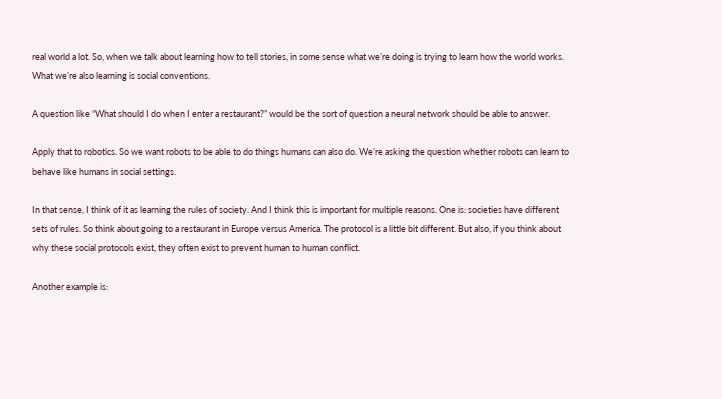real world a lot. So, when we talk about learning how to tell stories, in some sense what we’re doing is trying to learn how the world works. What we’re also learning is social conventions.

A question like “What should I do when I enter a restaurant?” would be the sort of question a neural network should be able to answer.

Apply that to robotics. So we want robots to be able to do things humans can also do. We’re asking the question whether robots can learn to behave like humans in social settings.

In that sense, I think of it as learning the rules of society. And I think this is important for multiple reasons. One is: societies have different sets of rules. So think about going to a restaurant in Europe versus America. The protocol is a little bit different. But also, if you think about why these social protocols exist, they often exist to prevent human to human conflict.

Another example is: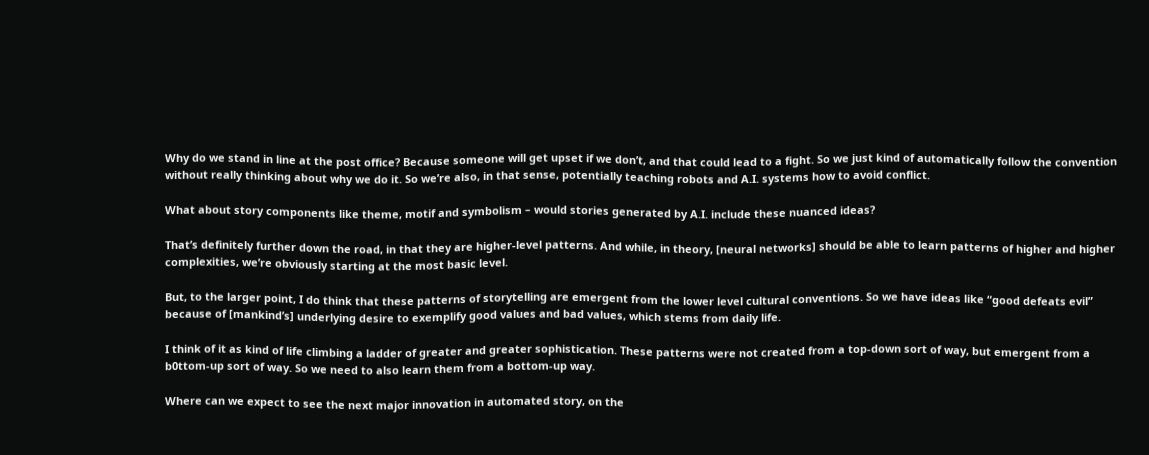Why do we stand in line at the post office? Because someone will get upset if we don’t, and that could lead to a fight. So we just kind of automatically follow the convention without really thinking about why we do it. So we’re also, in that sense, potentially teaching robots and A.I. systems how to avoid conflict.

What about story components like theme, motif and symbolism – would stories generated by A.I. include these nuanced ideas?

That’s definitely further down the road, in that they are higher-level patterns. And while, in theory, [neural networks] should be able to learn patterns of higher and higher complexities, we’re obviously starting at the most basic level.

But, to the larger point, I do think that these patterns of storytelling are emergent from the lower level cultural conventions. So we have ideas like “good defeats evil” because of [mankind’s] underlying desire to exemplify good values and bad values, which stems from daily life.

I think of it as kind of life climbing a ladder of greater and greater sophistication. These patterns were not created from a top-down sort of way, but emergent from a b0ttom-up sort of way. So we need to also learn them from a bottom-up way.

Where can we expect to see the next major innovation in automated story, on the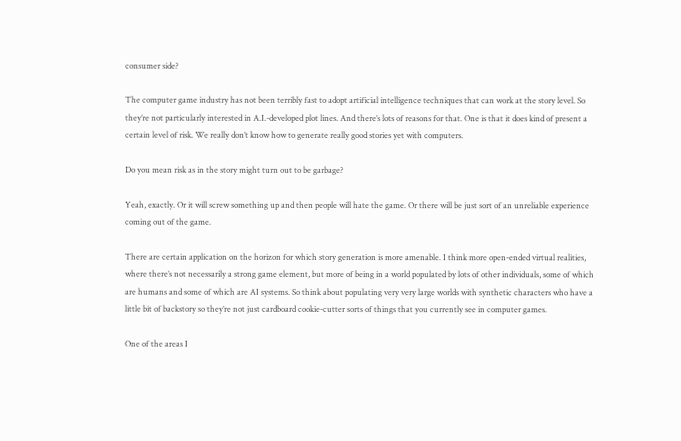consumer side?

The computer game industry has not been terribly fast to adopt artificial intelligence techniques that can work at the story level. So they’re not particularly interested in A.I.-developed plot lines. And there’s lots of reasons for that. One is that it does kind of present a certain level of risk. We really don’t know how to generate really good stories yet with computers.

Do you mean risk as in the story might turn out to be garbage?

Yeah, exactly. Or it will screw something up and then people will hate the game. Or there will be just sort of an unreliable experience coming out of the game.

There are certain application on the horizon for which story generation is more amenable. I think more open-ended virtual realities, where there’s not necessarily a strong game element, but more of being in a world populated by lots of other individuals, some of which are humans and some of which are AI systems. So think about populating very very large worlds with synthetic characters who have a little bit of backstory so they’re not just cardboard cookie-cutter sorts of things that you currently see in computer games.

One of the areas I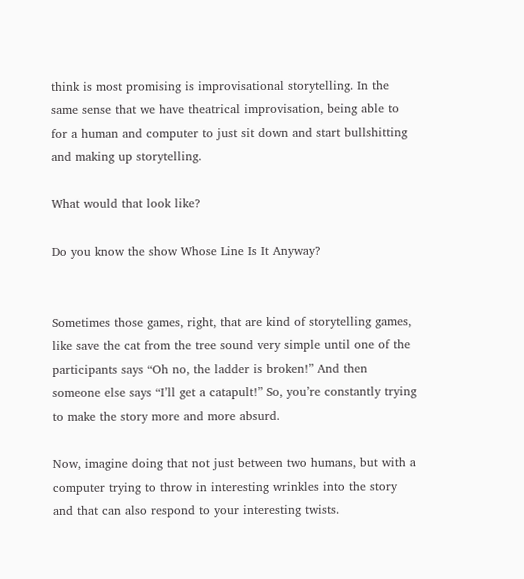think is most promising is improvisational storytelling. In the same sense that we have theatrical improvisation, being able to for a human and computer to just sit down and start bullshitting and making up storytelling.

What would that look like?

Do you know the show Whose Line Is It Anyway?


Sometimes those games, right, that are kind of storytelling games, like save the cat from the tree sound very simple until one of the participants says “Oh no, the ladder is broken!” And then someone else says “I’ll get a catapult!” So, you’re constantly trying to make the story more and more absurd.

Now, imagine doing that not just between two humans, but with a computer trying to throw in interesting wrinkles into the story and that can also respond to your interesting twists.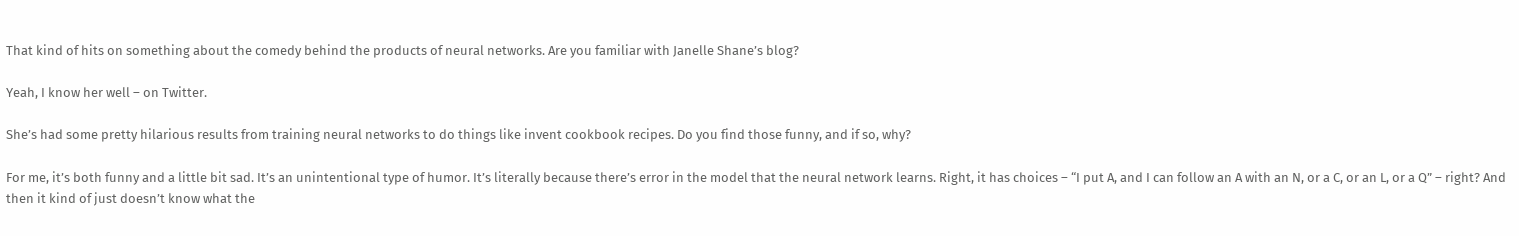That kind of hits on something about the comedy behind the products of neural networks. Are you familiar with Janelle Shane’s blog?

Yeah, I know her well – on Twitter.

She’s had some pretty hilarious results from training neural networks to do things like invent cookbook recipes. Do you find those funny, and if so, why?

For me, it’s both funny and a little bit sad. It’s an unintentional type of humor. It’s literally because there’s error in the model that the neural network learns. Right, it has choices – “I put A, and I can follow an A with an N, or a C, or an L, or a Q” – right? And then it kind of just doesn’t know what the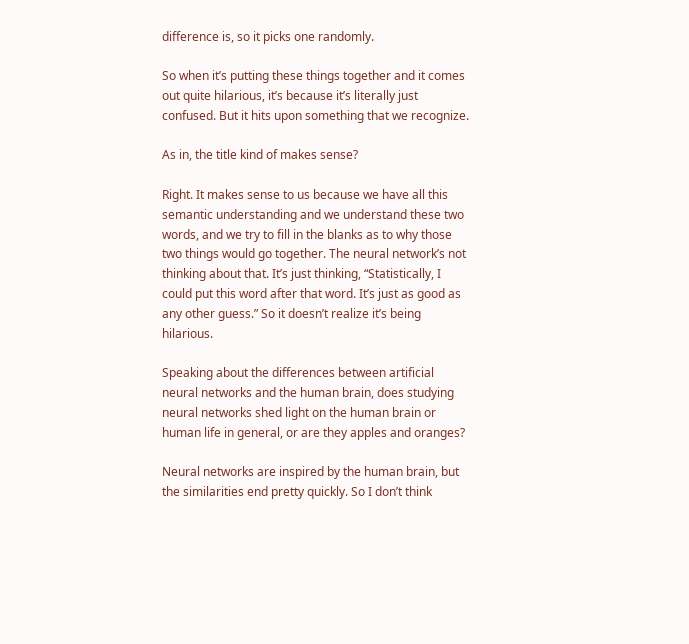difference is, so it picks one randomly.

So when it’s putting these things together and it comes out quite hilarious, it’s because it’s literally just confused. But it hits upon something that we recognize.

As in, the title kind of makes sense?

Right. It makes sense to us because we have all this semantic understanding and we understand these two words, and we try to fill in the blanks as to why those two things would go together. The neural network’s not thinking about that. It’s just thinking, “Statistically, I could put this word after that word. It’s just as good as any other guess.” So it doesn’t realize it’s being hilarious.

Speaking about the differences between artificial neural networks and the human brain, does studying neural networks shed light on the human brain or human life in general, or are they apples and oranges?

Neural networks are inspired by the human brain, but the similarities end pretty quickly. So I don’t think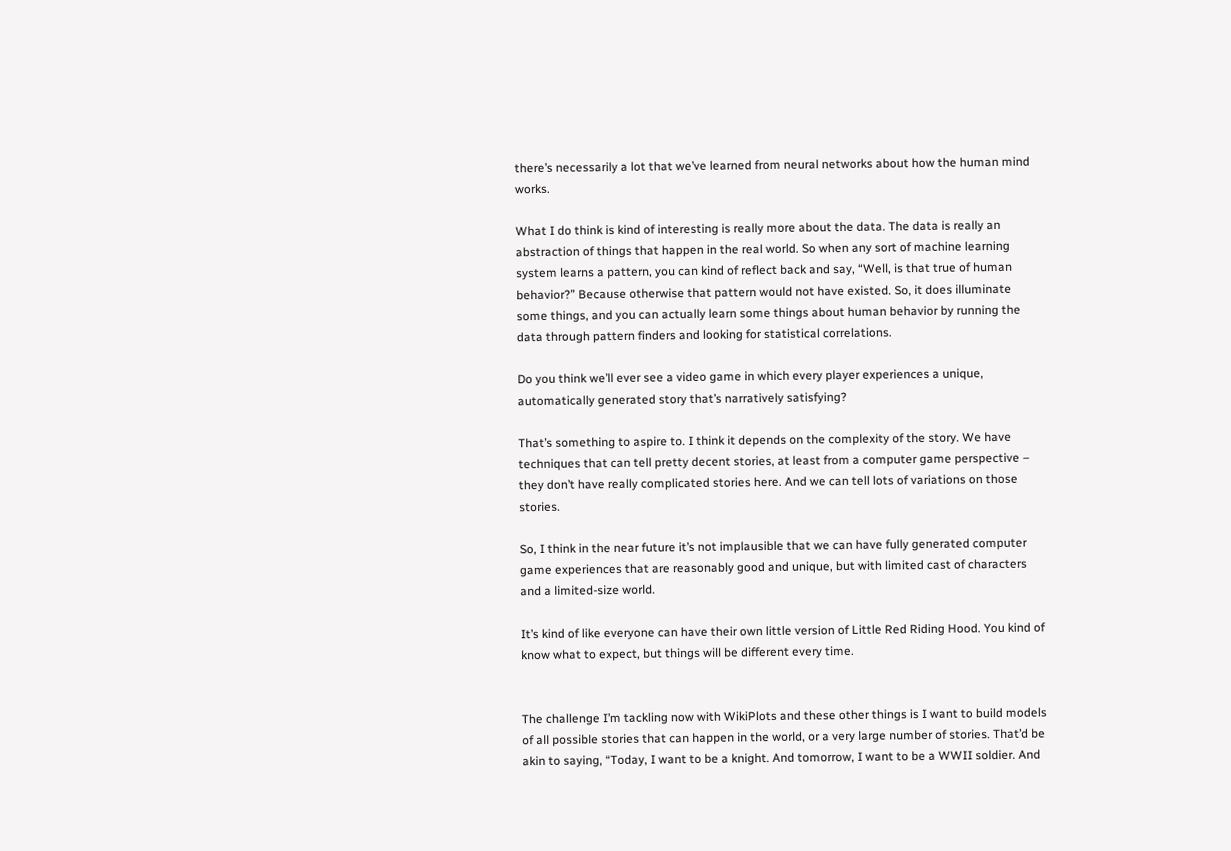there’s necessarily a lot that we’ve learned from neural networks about how the human mind works.

What I do think is kind of interesting is really more about the data. The data is really an abstraction of things that happen in the real world. So when any sort of machine learning system learns a pattern, you can kind of reflect back and say, “Well, is that true of human behavior?” Because otherwise that pattern would not have existed. So, it does illuminate some things, and you can actually learn some things about human behavior by running the data through pattern finders and looking for statistical correlations.

Do you think we’ll ever see a video game in which every player experiences a unique, automatically generated story that’s narratively satisfying?

That’s something to aspire to. I think it depends on the complexity of the story. We have techniques that can tell pretty decent stories, at least from a computer game perspective – they don’t have really complicated stories here. And we can tell lots of variations on those stories.

So, I think in the near future it’s not implausible that we can have fully generated computer game experiences that are reasonably good and unique, but with limited cast of characters and a limited-size world.

It’s kind of like everyone can have their own little version of Little Red Riding Hood. You kind of know what to expect, but things will be different every time.


The challenge I’m tackling now with WikiPlots and these other things is I want to build models of all possible stories that can happen in the world, or a very large number of stories. That’d be akin to saying, “Today, I want to be a knight. And tomorrow, I want to be a WWII soldier. And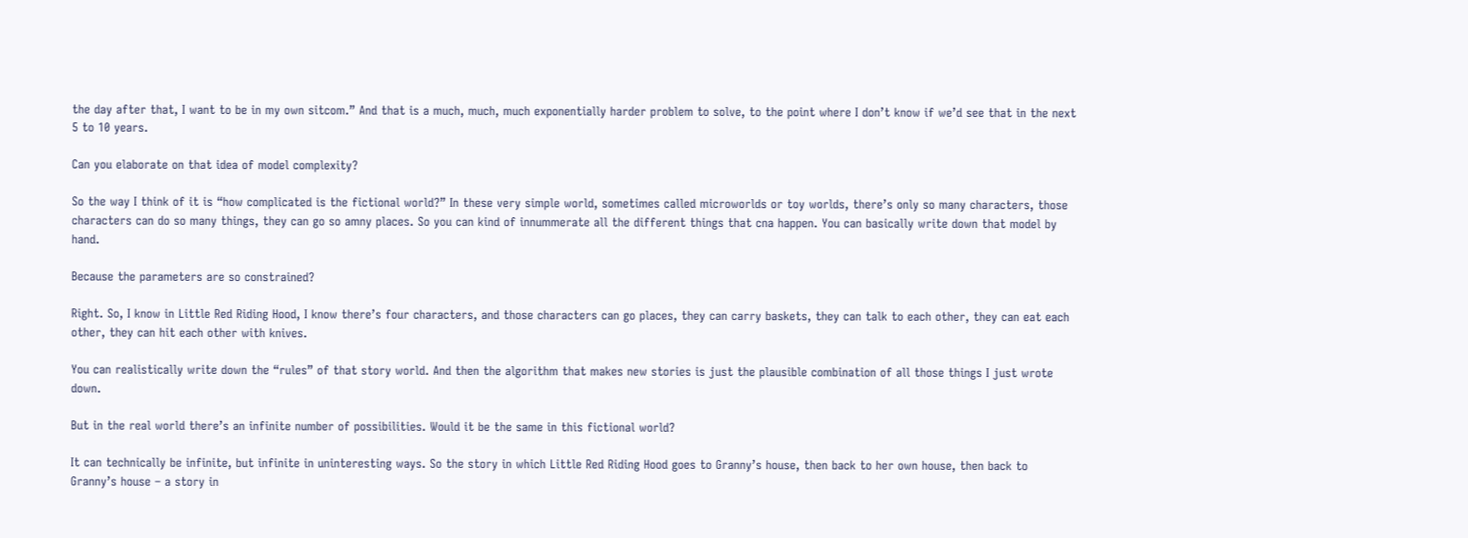the day after that, I want to be in my own sitcom.” And that is a much, much, much exponentially harder problem to solve, to the point where I don’t know if we’d see that in the next 5 to 10 years.

Can you elaborate on that idea of model complexity?

So the way I think of it is “how complicated is the fictional world?” In these very simple world, sometimes called microworlds or toy worlds, there’s only so many characters, those characters can do so many things, they can go so amny places. So you can kind of innummerate all the different things that cna happen. You can basically write down that model by hand.

Because the parameters are so constrained?

Right. So, I know in Little Red Riding Hood, I know there’s four characters, and those characters can go places, they can carry baskets, they can talk to each other, they can eat each other, they can hit each other with knives.

You can realistically write down the “rules” of that story world. And then the algorithm that makes new stories is just the plausible combination of all those things I just wrote down.

But in the real world there’s an infinite number of possibilities. Would it be the same in this fictional world?

It can technically be infinite, but infinite in uninteresting ways. So the story in which Little Red Riding Hood goes to Granny’s house, then back to her own house, then back to Granny’s house – a story in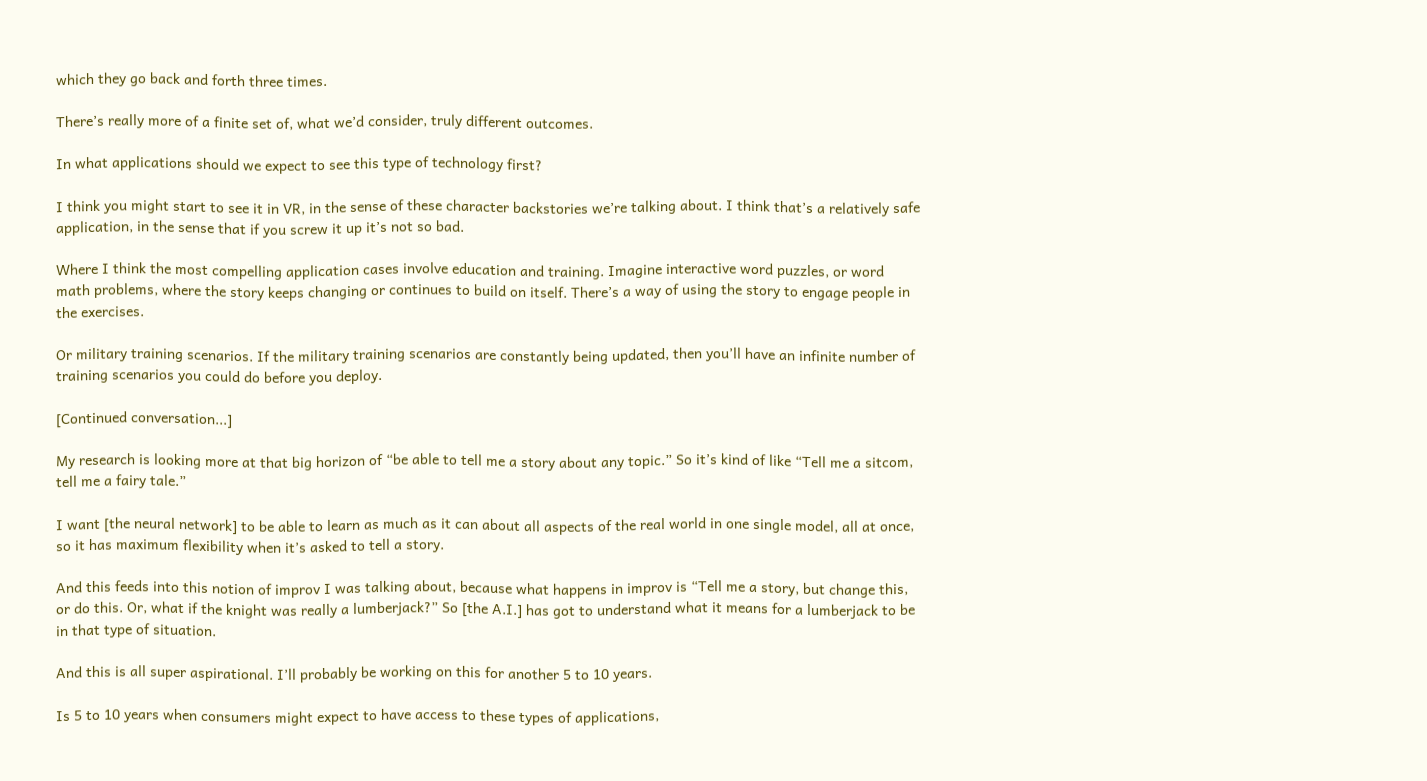which they go back and forth three times.

There’s really more of a finite set of, what we’d consider, truly different outcomes.

In what applications should we expect to see this type of technology first?

I think you might start to see it in VR, in the sense of these character backstories we’re talking about. I think that’s a relatively safe application, in the sense that if you screw it up it’s not so bad.

Where I think the most compelling application cases involve education and training. Imagine interactive word puzzles, or word math problems, where the story keeps changing or continues to build on itself. There’s a way of using the story to engage people in the exercises.

Or military training scenarios. If the military training scenarios are constantly being updated, then you’ll have an infinite number of training scenarios you could do before you deploy.

[Continued conversation...]

My research is looking more at that big horizon of “be able to tell me a story about any topic.” So it’s kind of like “Tell me a sitcom, tell me a fairy tale.”

I want [the neural network] to be able to learn as much as it can about all aspects of the real world in one single model, all at once, so it has maximum flexibility when it’s asked to tell a story.

And this feeds into this notion of improv I was talking about, because what happens in improv is “Tell me a story, but change this, or do this. Or, what if the knight was really a lumberjack?” So [the A.I.] has got to understand what it means for a lumberjack to be in that type of situation.

And this is all super aspirational. I’ll probably be working on this for another 5 to 10 years.

Is 5 to 10 years when consumers might expect to have access to these types of applications,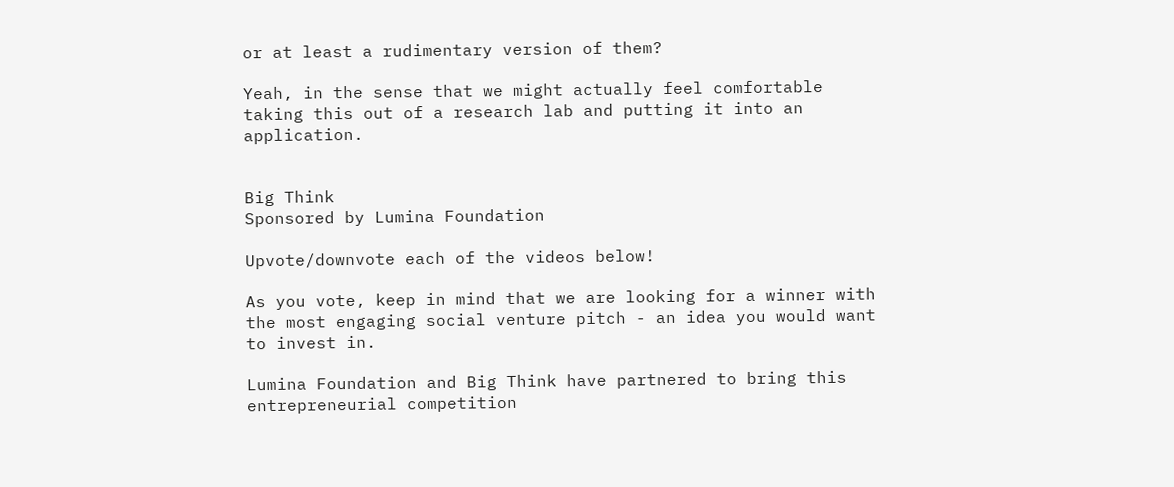or at least a rudimentary version of them?

Yeah, in the sense that we might actually feel comfortable taking this out of a research lab and putting it into an application.


Big Think
Sponsored by Lumina Foundation

Upvote/downvote each of the videos below!

As you vote, keep in mind that we are looking for a winner with the most engaging social venture pitch - an idea you would want to invest in.

Lumina Foundation and Big Think have partnered to bring this entrepreneurial competition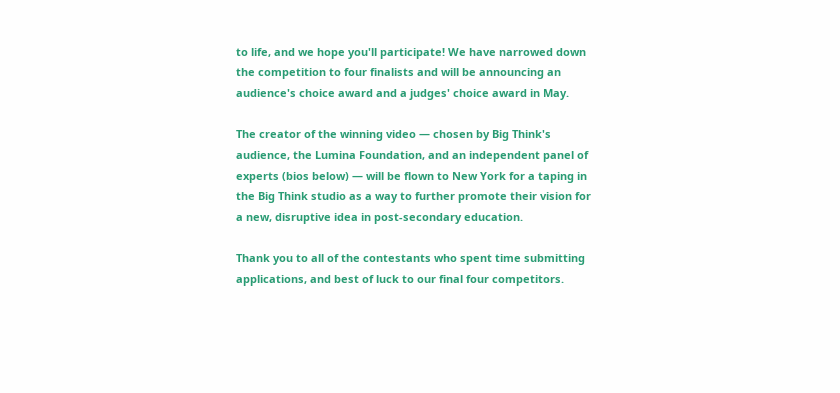to life, and we hope you'll participate! We have narrowed down the competition to four finalists and will be announcing an audience's choice award and a judges' choice award in May.

The creator of the winning video — chosen by Big Think's audience, the Lumina Foundation, and an independent panel of experts (bios below) — will be flown to New York for a taping in the Big Think studio as a way to further promote their vision for a new, disruptive idea in post-secondary education.

Thank you to all of the contestants who spent time submitting applications, and best of luck to our final four competitors.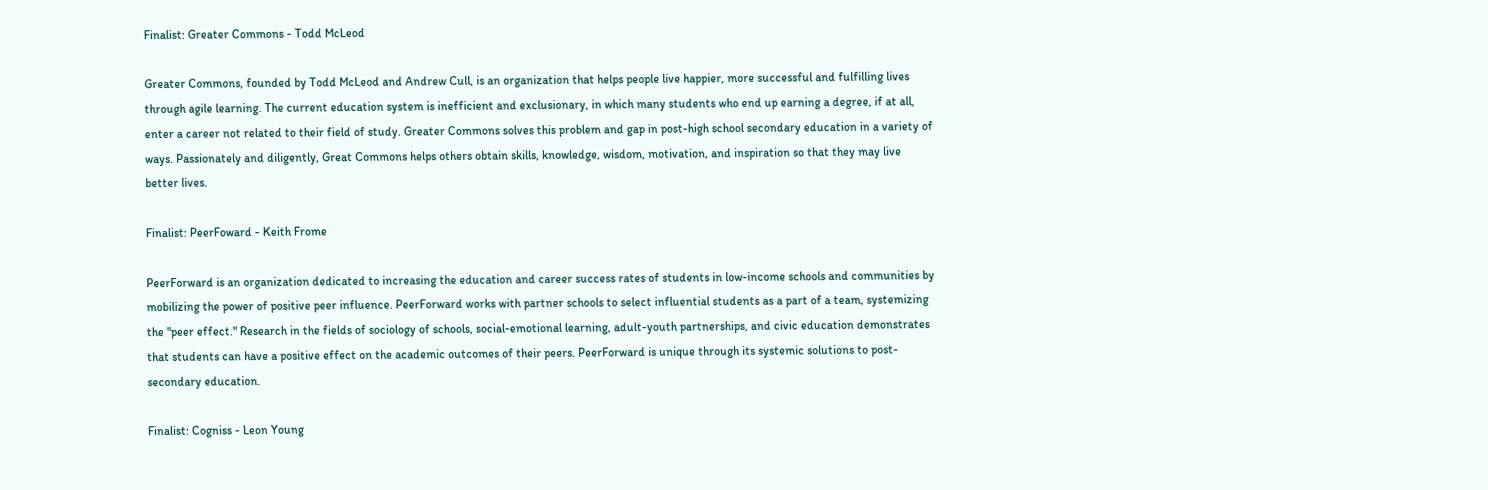Finalist: Greater Commons - Todd McLeod

Greater Commons, founded by Todd McLeod and Andrew Cull, is an organization that helps people live happier, more successful and fulfilling lives through agile learning. The current education system is inefficient and exclusionary, in which many students who end up earning a degree, if at all, enter a career not related to their field of study. Greater Commons solves this problem and gap in post-high school secondary education in a variety of ways. Passionately and diligently, Great Commons helps others obtain skills, knowledge, wisdom, motivation, and inspiration so that they may live better lives.

Finalist: PeerFoward - Keith Frome

PeerForward is an organization dedicated to increasing the education and career success rates of students in low-income schools and communities by mobilizing the power of positive peer influence. PeerForward works with partner schools to select influential students as a part of a team, systemizing the "peer effect." Research in the fields of sociology of schools, social-emotional learning, adult-youth partnerships, and civic education demonstrates that students can have a positive effect on the academic outcomes of their peers. PeerForward is unique through its systemic solutions to post-secondary education.

Finalist: Cogniss - Leon Young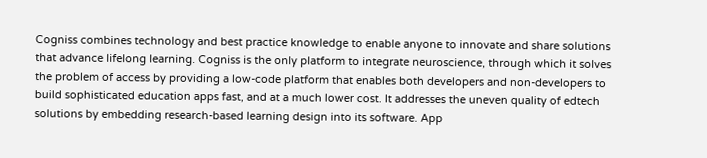Cogniss combines technology and best practice knowledge to enable anyone to innovate and share solutions that advance lifelong learning. Cogniss is the only platform to integrate neuroscience, through which it solves the problem of access by providing a low-code platform that enables both developers and non-developers to build sophisticated education apps fast, and at a much lower cost. It addresses the uneven quality of edtech solutions by embedding research-based learning design into its software. App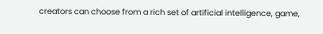creators can choose from a rich set of artificial intelligence, game,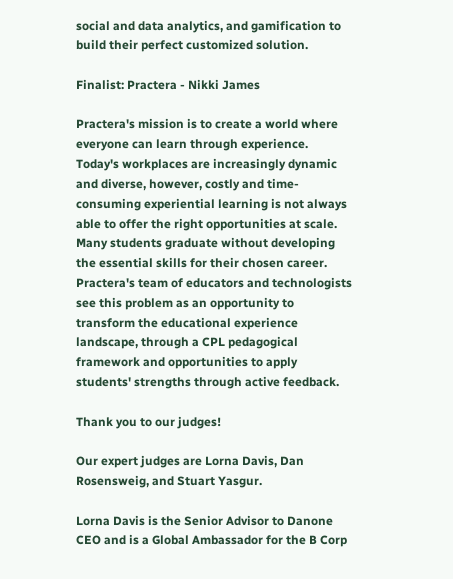social and data analytics, and gamification to build their perfect customized solution.

Finalist: Practera - Nikki James

Practera's mission is to create a world where everyone can learn through experience. Today's workplaces are increasingly dynamic and diverse, however, costly and time-consuming experiential learning is not always able to offer the right opportunities at scale. Many students graduate without developing the essential skills for their chosen career. Practera's team of educators and technologists see this problem as an opportunity to transform the educational experience landscape, through a CPL pedagogical framework and opportunities to apply students' strengths through active feedback.

Thank you to our judges!

Our expert judges are Lorna Davis, Dan Rosensweig, and Stuart Yasgur.

Lorna Davis is the Senior Advisor to Danone CEO and is a Global Ambassador for the B Corp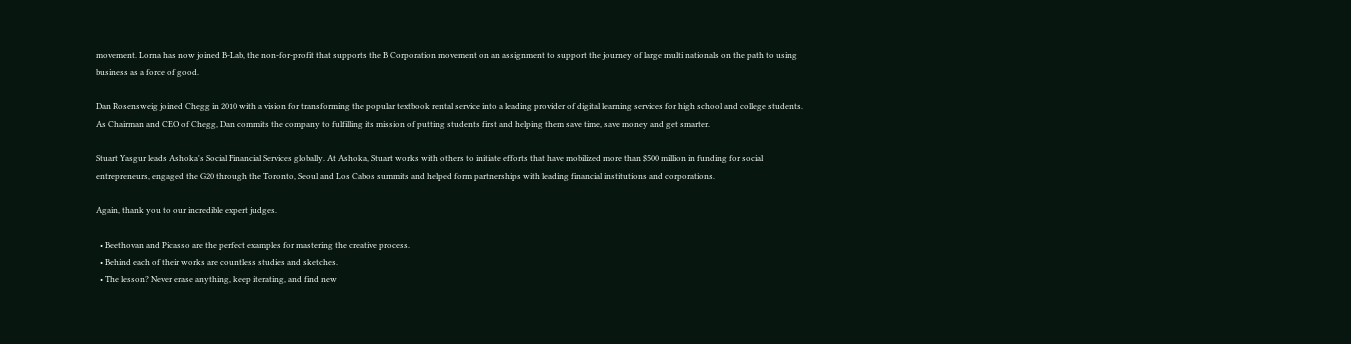movement. Lorna has now joined B-Lab, the non-for-profit that supports the B Corporation movement on an assignment to support the journey of large multi nationals on the path to using business as a force of good.

Dan Rosensweig joined Chegg in 2010 with a vision for transforming the popular textbook rental service into a leading provider of digital learning services for high school and college students. As Chairman and CEO of Chegg, Dan commits the company to fulfilling its mission of putting students first and helping them save time, save money and get smarter.

Stuart Yasgur leads Ashoka's Social Financial Services globally. At Ashoka, Stuart works with others to initiate efforts that have mobilized more than $500 million in funding for social entrepreneurs, engaged the G20 through the Toronto, Seoul and Los Cabos summits and helped form partnerships with leading financial institutions and corporations.

Again, thank you to our incredible expert judges.

  • Beethovan and Picasso are the perfect examples for mastering the creative process.
  • Behind each of their works are countless studies and sketches.
  • The lesson? Never erase anything, keep iterating, and find new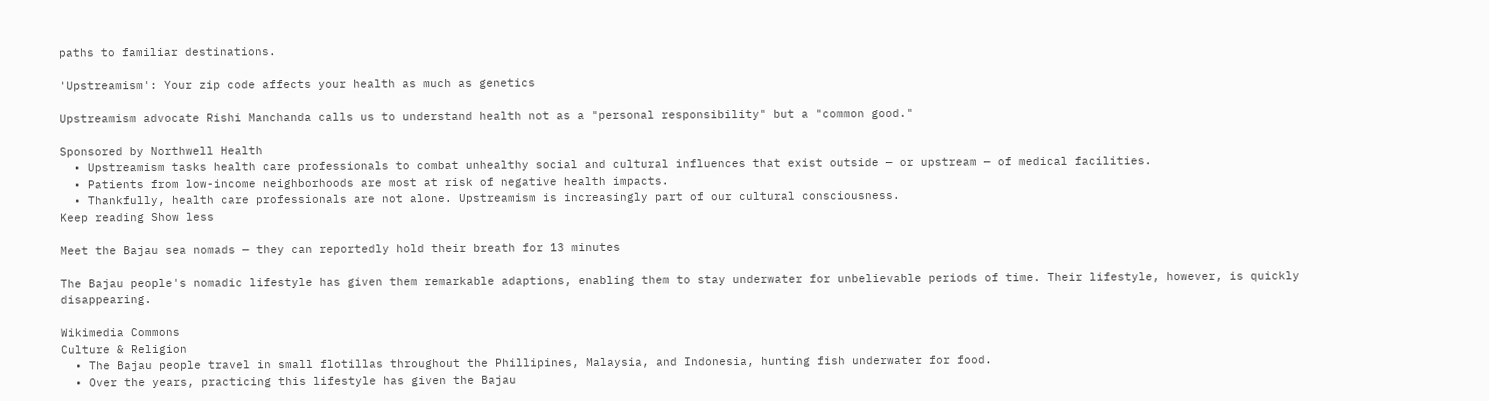paths to familiar destinations.

'Upstreamism': Your zip code affects your health as much as genetics

Upstreamism advocate Rishi Manchanda calls us to understand health not as a "personal responsibility" but a "common good."

Sponsored by Northwell Health
  • Upstreamism tasks health care professionals to combat unhealthy social and cultural influences that exist outside — or upstream — of medical facilities.
  • Patients from low-income neighborhoods are most at risk of negative health impacts.
  • Thankfully, health care professionals are not alone. Upstreamism is increasingly part of our cultural consciousness.
Keep reading Show less

Meet the Bajau sea nomads — they can reportedly hold their breath for 13 minutes

The Bajau people's nomadic lifestyle has given them remarkable adaptions, enabling them to stay underwater for unbelievable periods of time. Their lifestyle, however, is quickly disappearing.

Wikimedia Commons
Culture & Religion
  • The Bajau people travel in small flotillas throughout the Phillipines, Malaysia, and Indonesia, hunting fish underwater for food.
  • Over the years, practicing this lifestyle has given the Bajau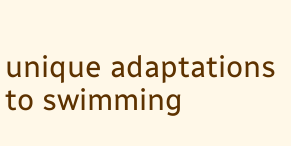unique adaptations to swimming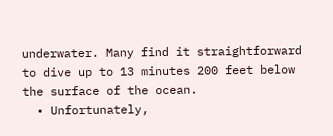underwater. Many find it straightforward to dive up to 13 minutes 200 feet below the surface of the ocean.
  • Unfortunately,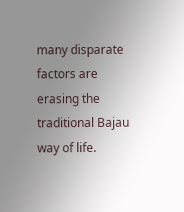many disparate factors are erasing the traditional Bajau way of life.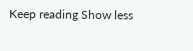Keep reading Show less